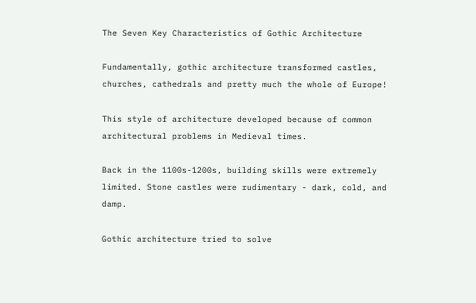The Seven Key Characteristics of Gothic Architecture

Fundamentally, gothic architecture transformed castles, churches, cathedrals and pretty much the whole of Europe!

This style of architecture developed because of common architectural problems in Medieval times.

Back in the 1100s-1200s, building skills were extremely limited. Stone castles were rudimentary - dark, cold, and damp.

Gothic architecture tried to solve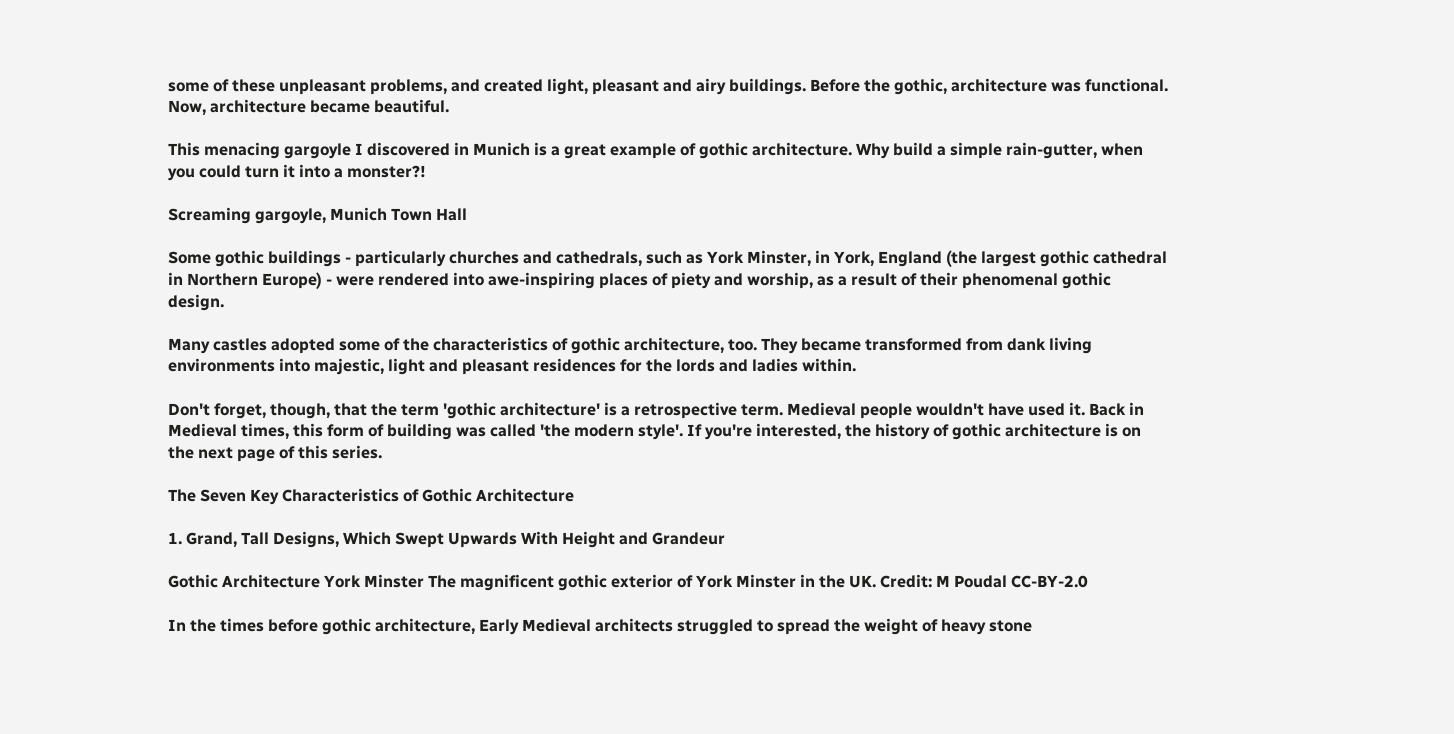some of these unpleasant problems, and created light, pleasant and airy buildings. Before the gothic, architecture was functional. Now, architecture became beautiful.

This menacing gargoyle I discovered in Munich is a great example of gothic architecture. Why build a simple rain-gutter, when you could turn it into a monster?!

Screaming gargoyle, Munich Town Hall

Some gothic buildings - particularly churches and cathedrals, such as York Minster, in York, England (the largest gothic cathedral in Northern Europe) - were rendered into awe-inspiring places of piety and worship, as a result of their phenomenal gothic design.

Many castles adopted some of the characteristics of gothic architecture, too. They became transformed from dank living environments into majestic, light and pleasant residences for the lords and ladies within.

Don't forget, though, that the term 'gothic architecture' is a retrospective term. Medieval people wouldn't have used it. Back in Medieval times, this form of building was called 'the modern style'. If you're interested, the history of gothic architecture is on the next page of this series.

The Seven Key Characteristics of Gothic Architecture

1. Grand, Tall Designs, Which Swept Upwards With Height and Grandeur

Gothic Architecture York Minster The magnificent gothic exterior of York Minster in the UK. Credit: M Poudal CC-BY-2.0

In the times before gothic architecture, Early Medieval architects struggled to spread the weight of heavy stone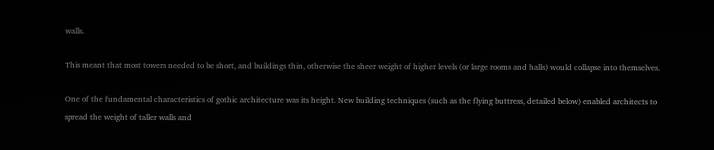walls.

This meant that most towers needed to be short, and buildings thin, otherwise the sheer weight of higher levels (or large rooms and halls) would collapse into themselves.

One of the fundamental characteristics of gothic architecture was its height. New building techniques (such as the flying buttress, detailed below) enabled architects to spread the weight of taller walls and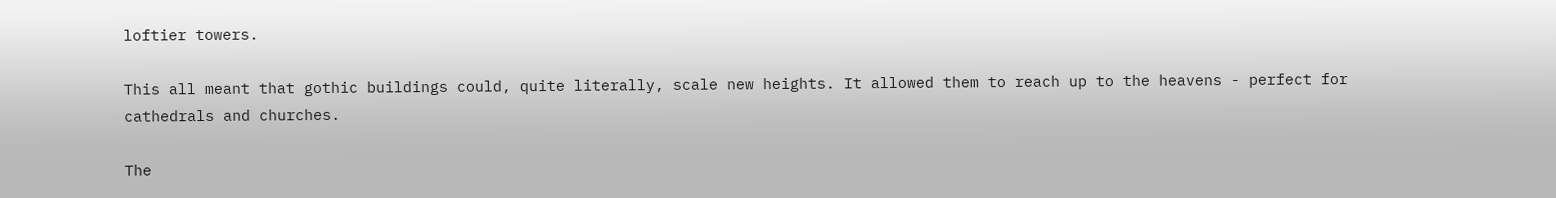loftier towers.

This all meant that gothic buildings could, quite literally, scale new heights. It allowed them to reach up to the heavens - perfect for cathedrals and churches.

The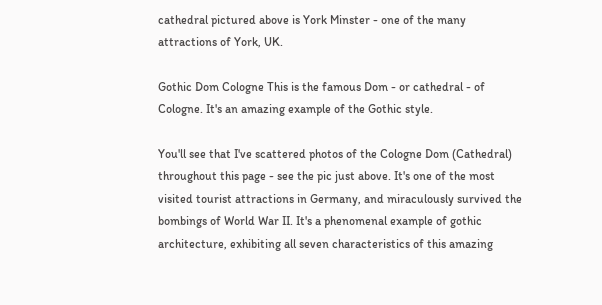cathedral pictured above is York Minster - one of the many attractions of York, UK.

Gothic Dom Cologne This is the famous Dom - or cathedral - of Cologne. It's an amazing example of the Gothic style.

You'll see that I've scattered photos of the Cologne Dom (Cathedral) throughout this page - see the pic just above. It's one of the most visited tourist attractions in Germany, and miraculously survived the bombings of World War II. It's a phenomenal example of gothic architecture, exhibiting all seven characteristics of this amazing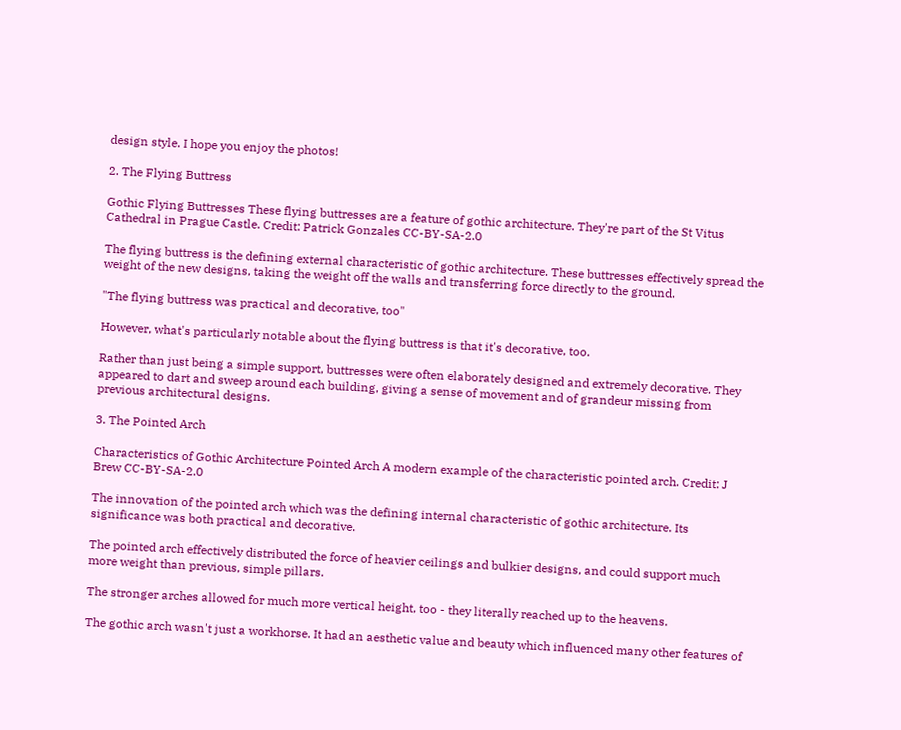design style. I hope you enjoy the photos!

2. The Flying Buttress

Gothic Flying Buttresses These flying buttresses are a feature of gothic architecture. They're part of the St Vitus Cathedral in Prague Castle. Credit: Patrick Gonzales CC-BY-SA-2.0

The flying buttress is the defining external characteristic of gothic architecture. These buttresses effectively spread the weight of the new designs, taking the weight off the walls and transferring force directly to the ground.

"The flying buttress was practical and decorative, too"

However, what's particularly notable about the flying buttress is that it's decorative, too.

Rather than just being a simple support, buttresses were often elaborately designed and extremely decorative. They appeared to dart and sweep around each building, giving a sense of movement and of grandeur missing from previous architectural designs.

3. The Pointed Arch

Characteristics of Gothic Architecture Pointed Arch A modern example of the characteristic pointed arch. Credit: J Brew CC-BY-SA-2.0

The innovation of the pointed arch which was the defining internal characteristic of gothic architecture. Its significance was both practical and decorative.

The pointed arch effectively distributed the force of heavier ceilings and bulkier designs, and could support much more weight than previous, simple pillars.

The stronger arches allowed for much more vertical height, too - they literally reached up to the heavens.

The gothic arch wasn't just a workhorse. It had an aesthetic value and beauty which influenced many other features of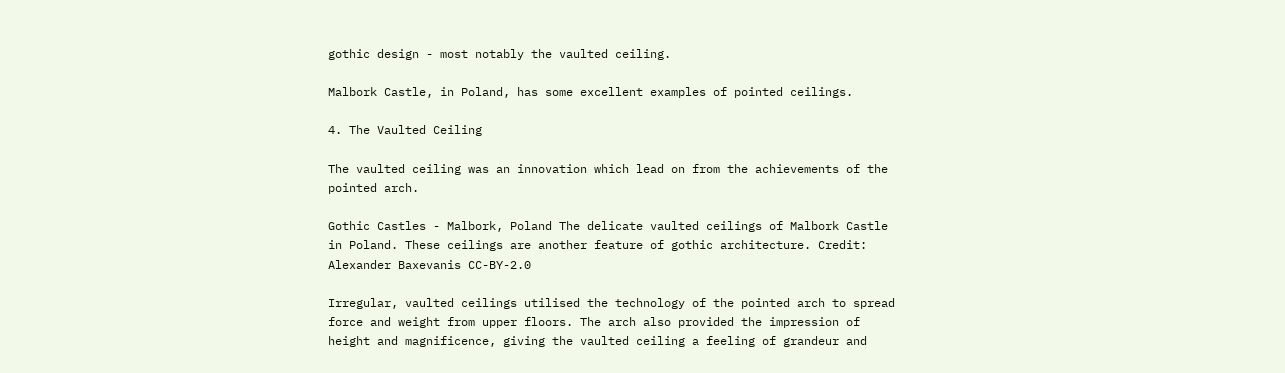gothic design - most notably the vaulted ceiling.

Malbork Castle, in Poland, has some excellent examples of pointed ceilings.

4. The Vaulted Ceiling

The vaulted ceiling was an innovation which lead on from the achievements of the pointed arch.

Gothic Castles - Malbork, Poland The delicate vaulted ceilings of Malbork Castle in Poland. These ceilings are another feature of gothic architecture. Credit: Alexander Baxevanis CC-BY-2.0

Irregular, vaulted ceilings utilised the technology of the pointed arch to spread force and weight from upper floors. The arch also provided the impression of height and magnificence, giving the vaulted ceiling a feeling of grandeur and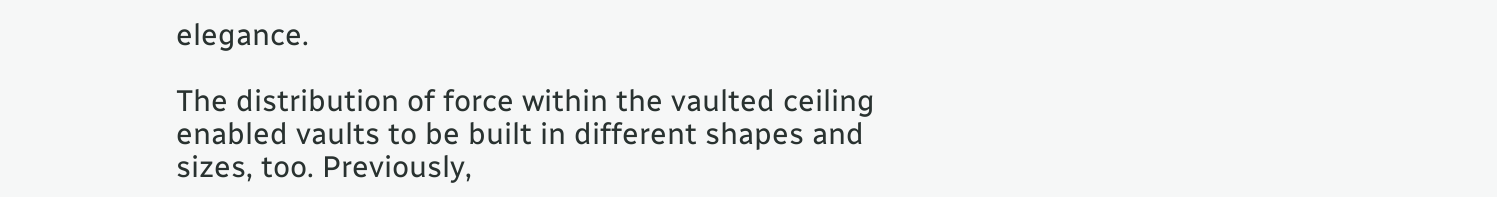elegance.

The distribution of force within the vaulted ceiling enabled vaults to be built in different shapes and sizes, too. Previously,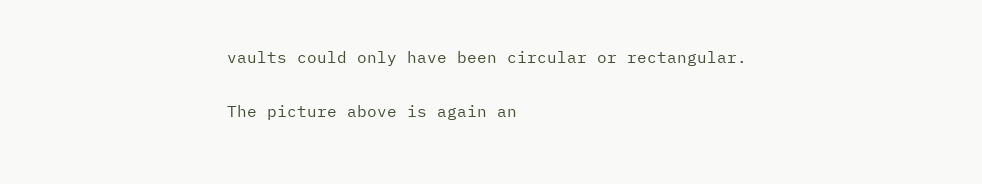vaults could only have been circular or rectangular.

The picture above is again an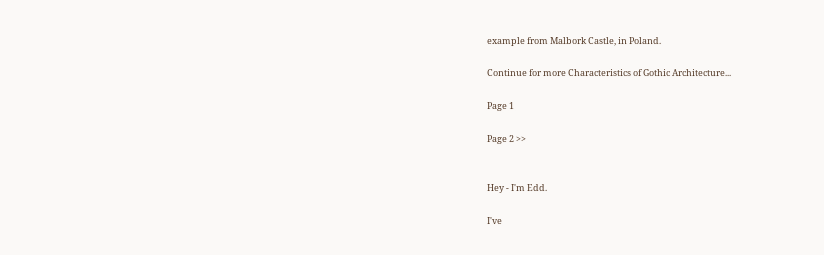example from Malbork Castle, in Poland.

Continue for more Characteristics of Gothic Architecture...

Page 1

Page 2 >>


Hey - I'm Edd.

I've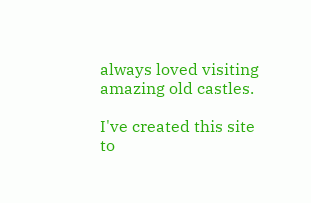always loved visiting amazing old castles.

I've created this site to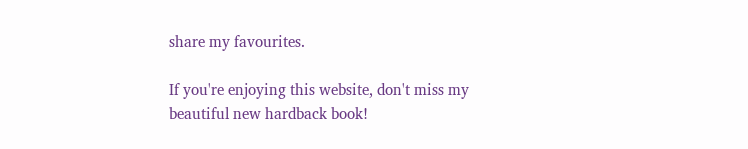share my favourites.

If you're enjoying this website, don't miss my beautiful new hardback book!